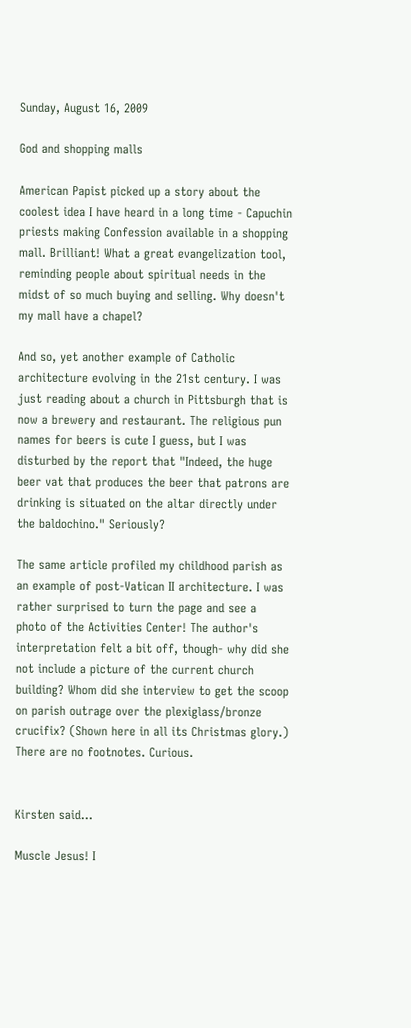Sunday, August 16, 2009

God and shopping malls

American Papist picked up a story about the coolest idea I have heard in a long time - Capuchin priests making Confession available in a shopping mall. Brilliant! What a great evangelization tool, reminding people about spiritual needs in the midst of so much buying and selling. Why doesn't my mall have a chapel?

And so, yet another example of Catholic architecture evolving in the 21st century. I was just reading about a church in Pittsburgh that is now a brewery and restaurant. The religious pun names for beers is cute I guess, but I was disturbed by the report that "Indeed, the huge beer vat that produces the beer that patrons are drinking is situated on the altar directly under the baldochino." Seriously?

The same article profiled my childhood parish as an example of post-Vatican II architecture. I was rather surprised to turn the page and see a photo of the Activities Center! The author's interpretation felt a bit off, though- why did she not include a picture of the current church building? Whom did she interview to get the scoop on parish outrage over the plexiglass/bronze crucifix? (Shown here in all its Christmas glory.) There are no footnotes. Curious.


Kirsten said...

Muscle Jesus! I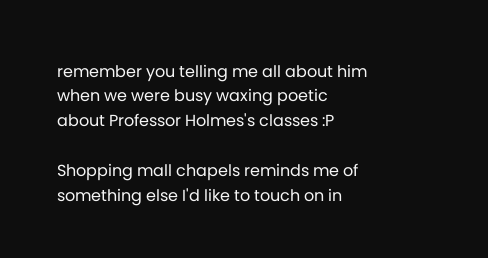remember you telling me all about him when we were busy waxing poetic about Professor Holmes's classes :P

Shopping mall chapels reminds me of something else I'd like to touch on in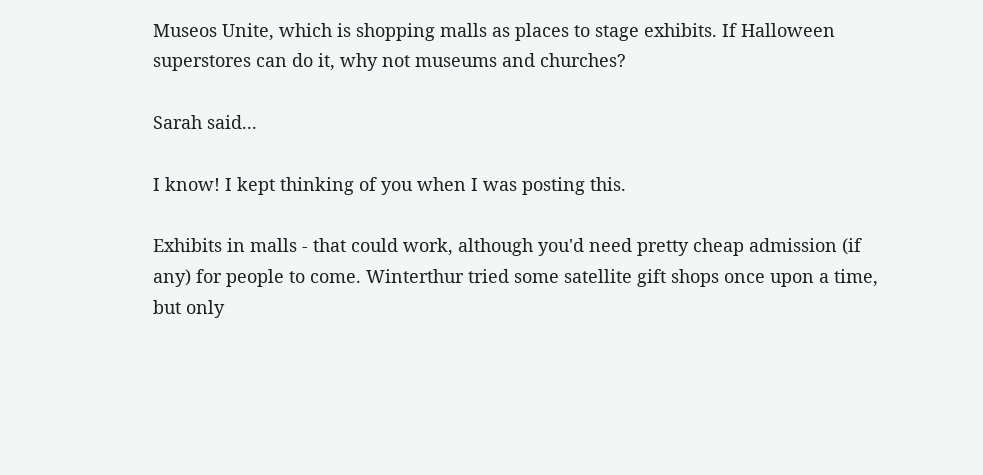Museos Unite, which is shopping malls as places to stage exhibits. If Halloween superstores can do it, why not museums and churches?

Sarah said...

I know! I kept thinking of you when I was posting this.

Exhibits in malls - that could work, although you'd need pretty cheap admission (if any) for people to come. Winterthur tried some satellite gift shops once upon a time, but only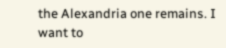the Alexandria one remains. I want to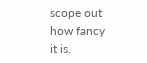scope out how fancy it is.